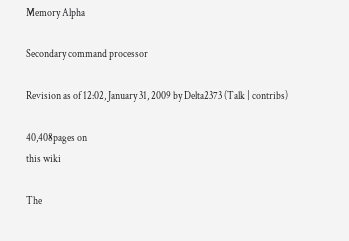Memory Alpha

Secondary command processor

Revision as of 12:02, January 31, 2009 by Delta2373 (Talk | contribs)

40,408pages on
this wiki

The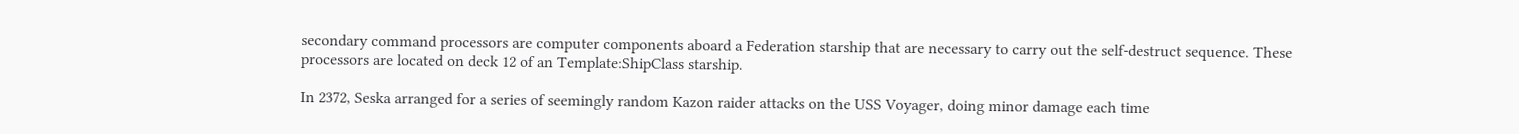secondary command processors are computer components aboard a Federation starship that are necessary to carry out the self-destruct sequence. These processors are located on deck 12 of an Template:ShipClass starship.

In 2372, Seska arranged for a series of seemingly random Kazon raider attacks on the USS Voyager, doing minor damage each time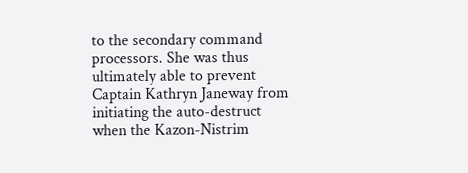to the secondary command processors. She was thus ultimately able to prevent Captain Kathryn Janeway from initiating the auto-destruct when the Kazon-Nistrim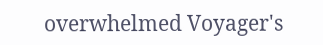overwhelmed Voyager's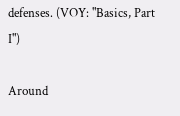defenses. (VOY: "Basics, Part I")

Around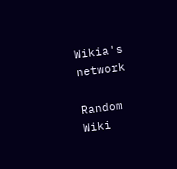Wikia's network

Random Wiki